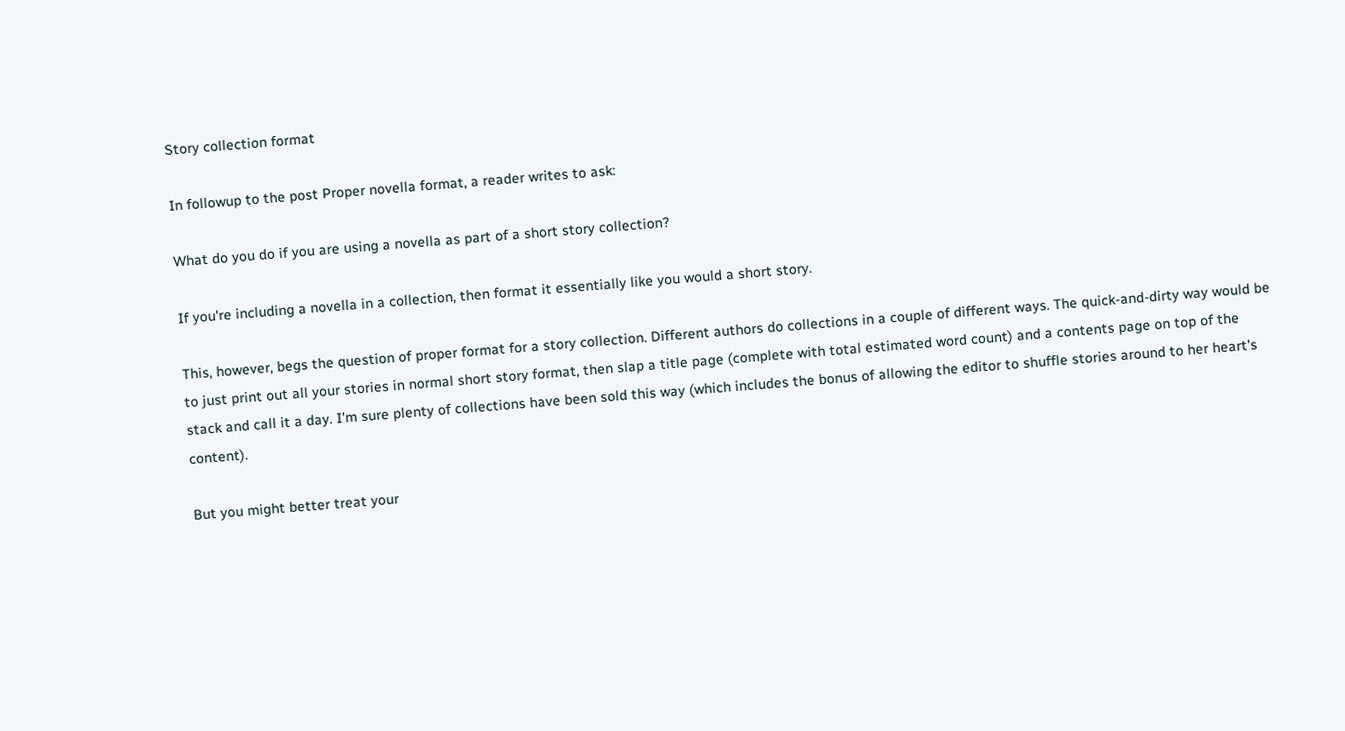Story collection format

In followup to the post Proper novella format, a reader writes to ask:

What do you do if you are using a novella as part of a short story collection?

If you're including a novella in a collection, then format it essentially like you would a short story.

This, however, begs the question of proper format for a story collection. Different authors do collections in a couple of different ways. The quick-and-dirty way would be to just print out all your stories in normal short story format, then slap a title page (complete with total estimated word count) and a contents page on top of the stack and call it a day. I'm sure plenty of collections have been sold this way (which includes the bonus of allowing the editor to shuffle stories around to her heart's content).

But you might better treat your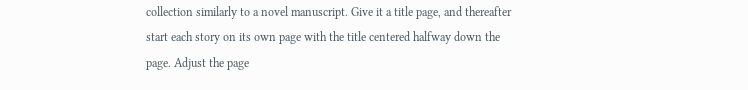collection similarly to a novel manuscript. Give it a title page, and thereafter start each story on its own page with the title centered halfway down the page. Adjust the page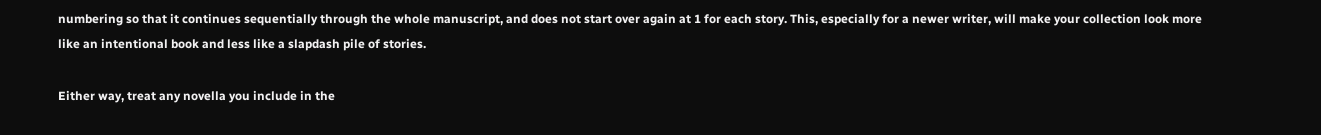numbering so that it continues sequentially through the whole manuscript, and does not start over again at 1 for each story. This, especially for a newer writer, will make your collection look more like an intentional book and less like a slapdash pile of stories.

Either way, treat any novella you include in the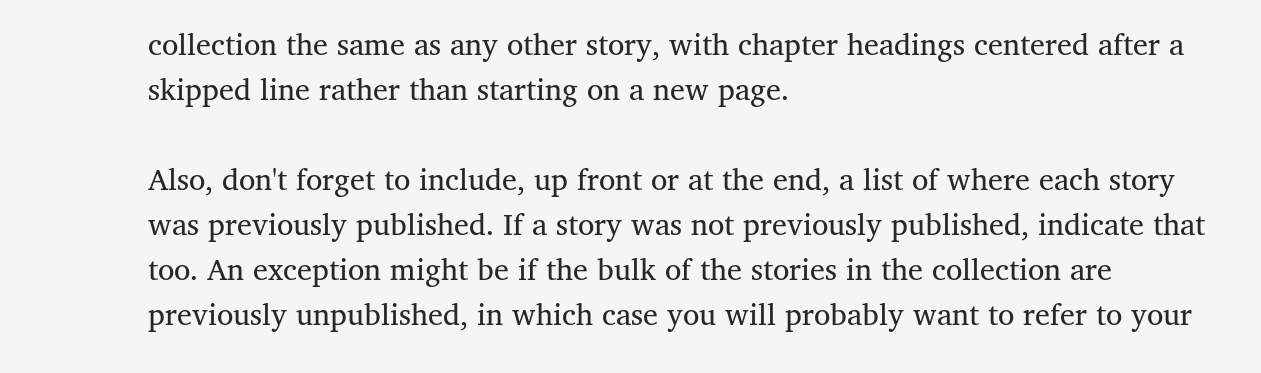collection the same as any other story, with chapter headings centered after a skipped line rather than starting on a new page.

Also, don't forget to include, up front or at the end, a list of where each story was previously published. If a story was not previously published, indicate that too. An exception might be if the bulk of the stories in the collection are previously unpublished, in which case you will probably want to refer to your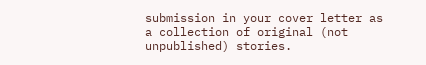submission in your cover letter as a collection of original (not unpublished) stories.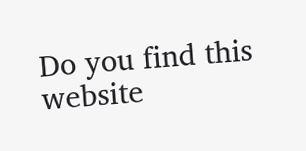Do you find this website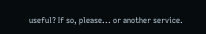useful? If so, please... or another service.